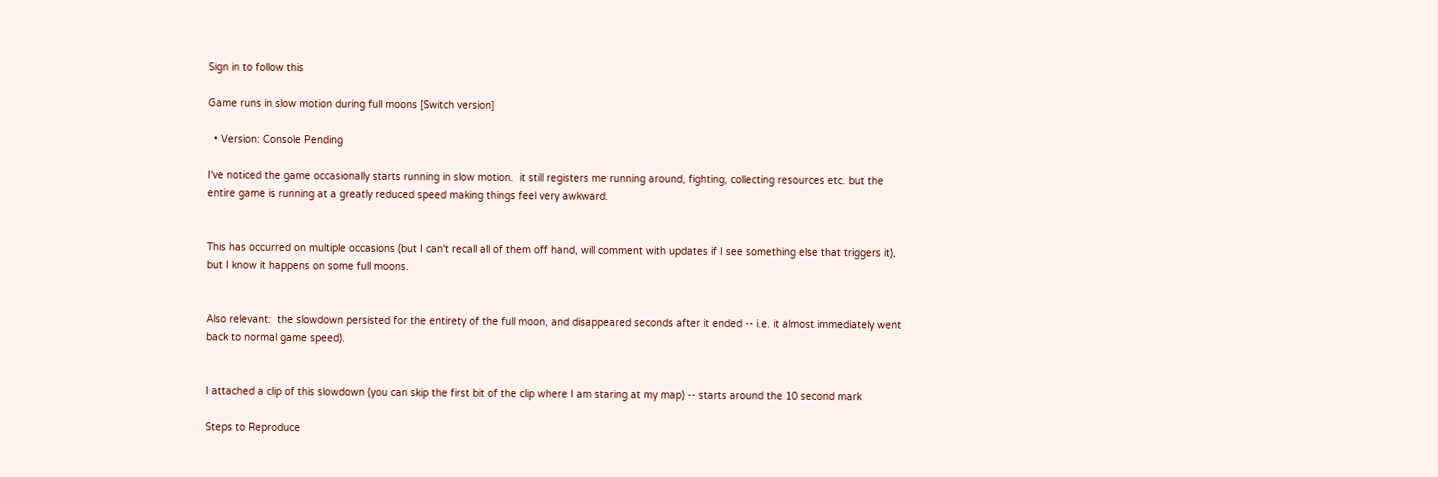Sign in to follow this

Game runs in slow motion during full moons [Switch version]

  • Version: Console Pending

I've noticed the game occasionally starts running in slow motion.  it still registers me running around, fighting, collecting resources etc. but the entire game is running at a greatly reduced speed making things feel very awkward.


This has occurred on multiple occasions (but I can't recall all of them off hand, will comment with updates if I see something else that triggers it), but I know it happens on some full moons.


Also relevant:  the slowdown persisted for the entirety of the full moon, and disappeared seconds after it ended -- i.e. it almost immediately went back to normal game speed).


I attached a clip of this slowdown (you can skip the first bit of the clip where I am staring at my map) -- starts around the 10 second mark

Steps to Reproduce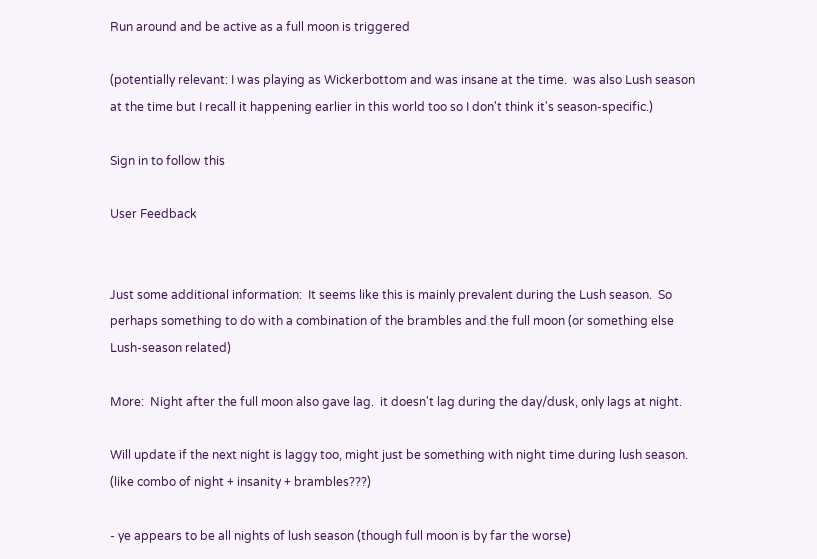Run around and be active as a full moon is triggered

(potentially relevant: I was playing as Wickerbottom and was insane at the time.  was also Lush season at the time but I recall it happening earlier in this world too so I don't think it's season-specific.)

Sign in to follow this

User Feedback


Just some additional information:  It seems like this is mainly prevalent during the Lush season.  So perhaps something to do with a combination of the brambles and the full moon (or something else Lush-season related)

More:  Night after the full moon also gave lag.  it doesn't lag during the day/dusk, only lags at night.

Will update if the next night is laggy too, might just be something with night time during lush season.  (like combo of night + insanity + brambles???)

- ye appears to be all nights of lush season (though full moon is by far the worse)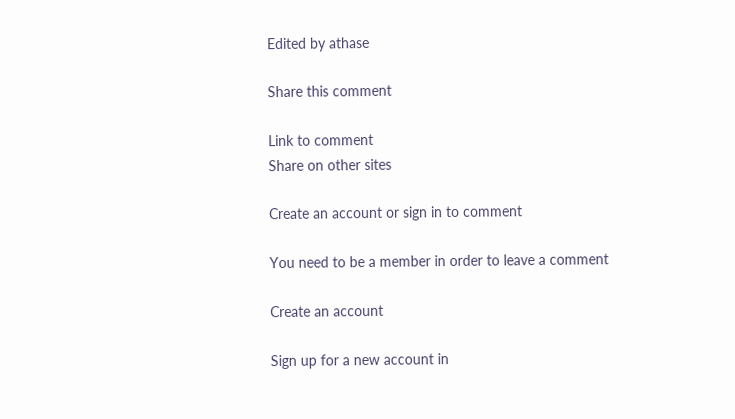Edited by athase

Share this comment

Link to comment
Share on other sites

Create an account or sign in to comment

You need to be a member in order to leave a comment

Create an account

Sign up for a new account in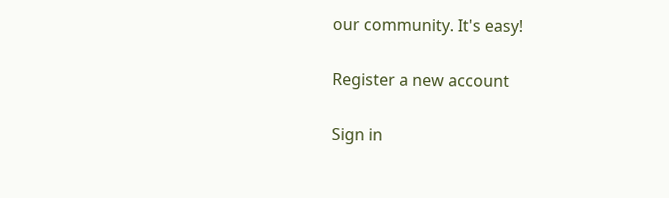our community. It's easy!

Register a new account

Sign in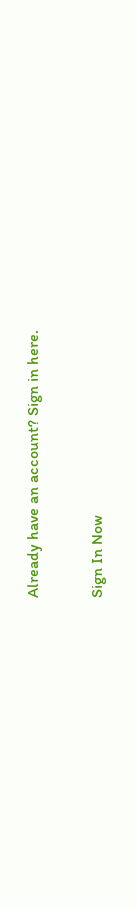Already have an account? Sign in here.

Sign In Now